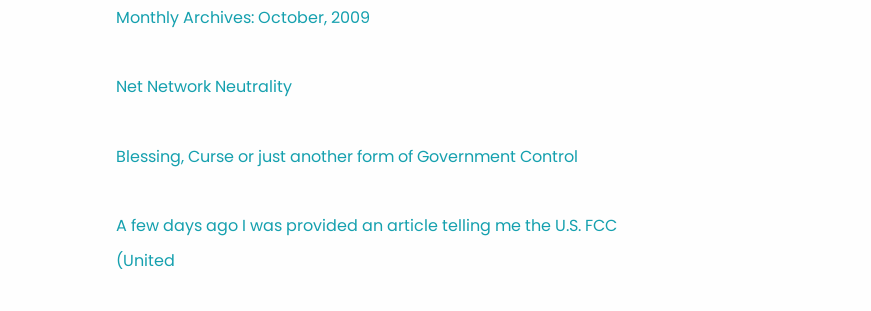Monthly Archives: October, 2009

Net Network Neutrality

Blessing, Curse or just another form of Government Control

A few days ago I was provided an article telling me the U.S. FCC (United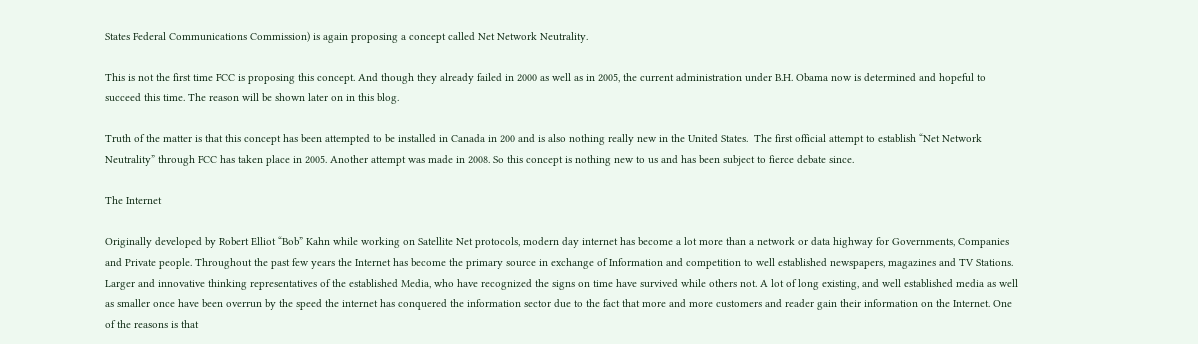States Federal Communications Commission) is again proposing a concept called Net Network Neutrality.

This is not the first time FCC is proposing this concept. And though they already failed in 2000 as well as in 2005, the current administration under B.H. Obama now is determined and hopeful to succeed this time. The reason will be shown later on in this blog.

Truth of the matter is that this concept has been attempted to be installed in Canada in 200 and is also nothing really new in the United States.  The first official attempt to establish “Net Network Neutrality” through FCC has taken place in 2005. Another attempt was made in 2008. So this concept is nothing new to us and has been subject to fierce debate since.

The Internet

Originally developed by Robert Elliot “Bob” Kahn while working on Satellite Net protocols, modern day internet has become a lot more than a network or data highway for Governments, Companies and Private people. Throughout the past few years the Internet has become the primary source in exchange of Information and competition to well established newspapers, magazines and TV Stations. Larger and innovative thinking representatives of the established Media, who have recognized the signs on time have survived while others not. A lot of long existing, and well established media as well as smaller once have been overrun by the speed the internet has conquered the information sector due to the fact that more and more customers and reader gain their information on the Internet. One of the reasons is that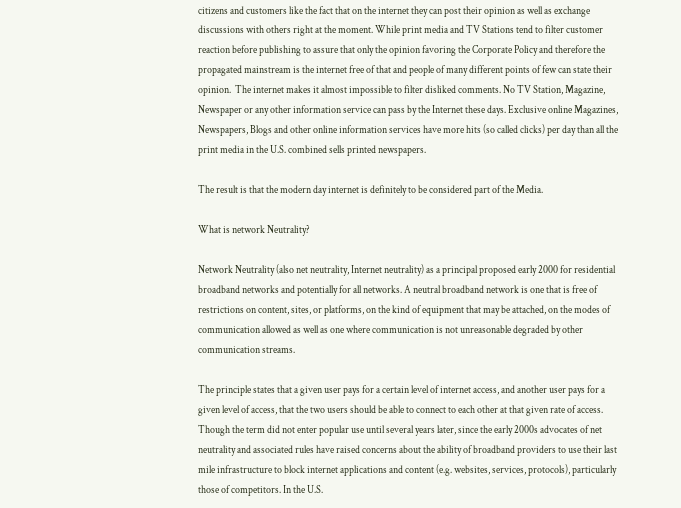citizens and customers like the fact that on the internet they can post their opinion as well as exchange discussions with others right at the moment. While print media and TV Stations tend to filter customer reaction before publishing to assure that only the opinion favoring the Corporate Policy and therefore the propagated mainstream is the internet free of that and people of many different points of few can state their opinion.  The internet makes it almost impossible to filter disliked comments. No TV Station, Magazine, Newspaper or any other information service can pass by the Internet these days. Exclusive online Magazines, Newspapers, Blogs and other online information services have more hits (so called clicks) per day than all the print media in the U.S. combined sells printed newspapers.

The result is that the modern day internet is definitely to be considered part of the Media.

What is network Neutrality?

Network Neutrality (also net neutrality, Internet neutrality) as a principal proposed early 2000 for residential broadband networks and potentially for all networks. A neutral broadband network is one that is free of restrictions on content, sites, or platforms, on the kind of equipment that may be attached, on the modes of communication allowed as well as one where communication is not unreasonable degraded by other communication streams.

The principle states that a given user pays for a certain level of internet access, and another user pays for a given level of access, that the two users should be able to connect to each other at that given rate of access. Though the term did not enter popular use until several years later, since the early 2000s advocates of net neutrality and associated rules have raised concerns about the ability of broadband providers to use their last mile infrastructure to block internet applications and content (e.g. websites, services, protocols), particularly those of competitors. In the U.S.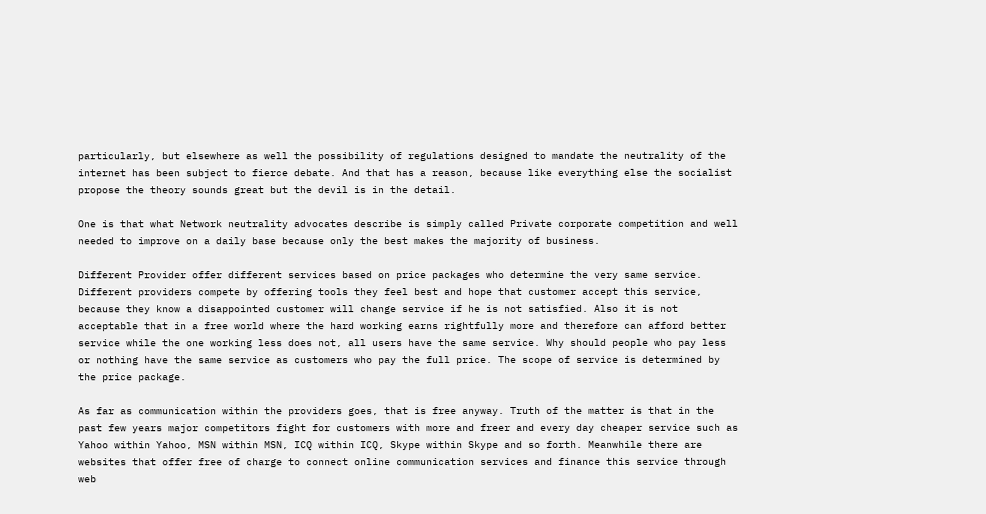particularly, but elsewhere as well the possibility of regulations designed to mandate the neutrality of the internet has been subject to fierce debate. And that has a reason, because like everything else the socialist propose the theory sounds great but the devil is in the detail.

One is that what Network neutrality advocates describe is simply called Private corporate competition and well needed to improve on a daily base because only the best makes the majority of business.

Different Provider offer different services based on price packages who determine the very same service. Different providers compete by offering tools they feel best and hope that customer accept this service, because they know a disappointed customer will change service if he is not satisfied. Also it is not acceptable that in a free world where the hard working earns rightfully more and therefore can afford better service while the one working less does not, all users have the same service. Why should people who pay less or nothing have the same service as customers who pay the full price. The scope of service is determined by the price package.

As far as communication within the providers goes, that is free anyway. Truth of the matter is that in the past few years major competitors fight for customers with more and freer and every day cheaper service such as Yahoo within Yahoo, MSN within MSN, ICQ within ICQ, Skype within Skype and so forth. Meanwhile there are websites that offer free of charge to connect online communication services and finance this service through web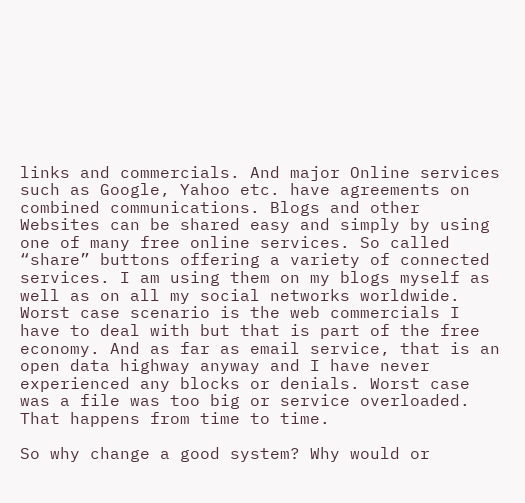links and commercials. And major Online services such as Google, Yahoo etc. have agreements on combined communications. Blogs and other Websites can be shared easy and simply by using one of many free online services. So called “share” buttons offering a variety of connected services. I am using them on my blogs myself as well as on all my social networks worldwide. Worst case scenario is the web commercials I have to deal with but that is part of the free economy. And as far as email service, that is an open data highway anyway and I have never experienced any blocks or denials. Worst case was a file was too big or service overloaded. That happens from time to time.

So why change a good system? Why would or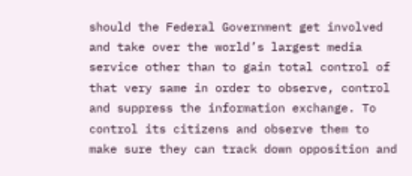should the Federal Government get involved and take over the world’s largest media service other than to gain total control of that very same in order to observe, control and suppress the information exchange. To control its citizens and observe them to make sure they can track down opposition and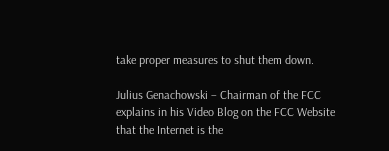take proper measures to shut them down.

Julius Genachowski – Chairman of the FCC explains in his Video Blog on the FCC Website that the Internet is the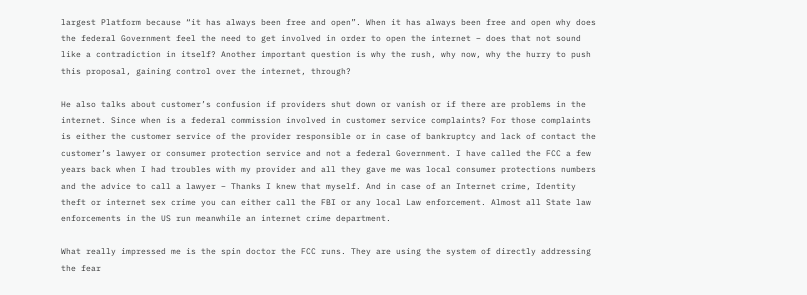largest Platform because “it has always been free and open”. When it has always been free and open why does the federal Government feel the need to get involved in order to open the internet – does that not sound like a contradiction in itself? Another important question is why the rush, why now, why the hurry to push this proposal, gaining control over the internet, through?

He also talks about customer’s confusion if providers shut down or vanish or if there are problems in the internet. Since when is a federal commission involved in customer service complaints? For those complaints is either the customer service of the provider responsible or in case of bankruptcy and lack of contact the customer’s lawyer or consumer protection service and not a federal Government. I have called the FCC a few years back when I had troubles with my provider and all they gave me was local consumer protections numbers and the advice to call a lawyer – Thanks I knew that myself. And in case of an Internet crime, Identity theft or internet sex crime you can either call the FBI or any local Law enforcement. Almost all State law enforcements in the US run meanwhile an internet crime department.

What really impressed me is the spin doctor the FCC runs. They are using the system of directly addressing the fear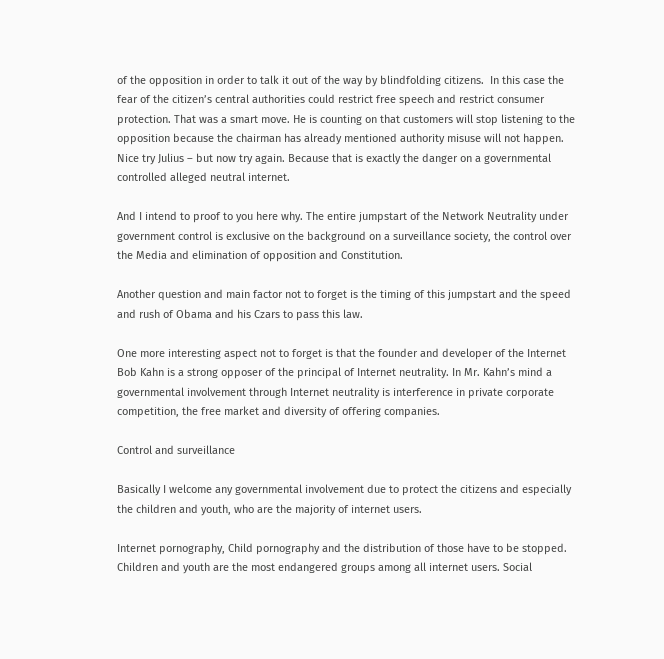of the opposition in order to talk it out of the way by blindfolding citizens.  In this case the fear of the citizen’s central authorities could restrict free speech and restrict consumer protection. That was a smart move. He is counting on that customers will stop listening to the opposition because the chairman has already mentioned authority misuse will not happen. Nice try Julius – but now try again. Because that is exactly the danger on a governmental controlled alleged neutral internet.

And I intend to proof to you here why. The entire jumpstart of the Network Neutrality under government control is exclusive on the background on a surveillance society, the control over the Media and elimination of opposition and Constitution.

Another question and main factor not to forget is the timing of this jumpstart and the speed and rush of Obama and his Czars to pass this law.

One more interesting aspect not to forget is that the founder and developer of the Internet Bob Kahn is a strong opposer of the principal of Internet neutrality. In Mr. Kahn’s mind a governmental involvement through Internet neutrality is interference in private corporate competition, the free market and diversity of offering companies.

Control and surveillance

Basically I welcome any governmental involvement due to protect the citizens and especially the children and youth, who are the majority of internet users.

Internet pornography, Child pornography and the distribution of those have to be stopped. Children and youth are the most endangered groups among all internet users. Social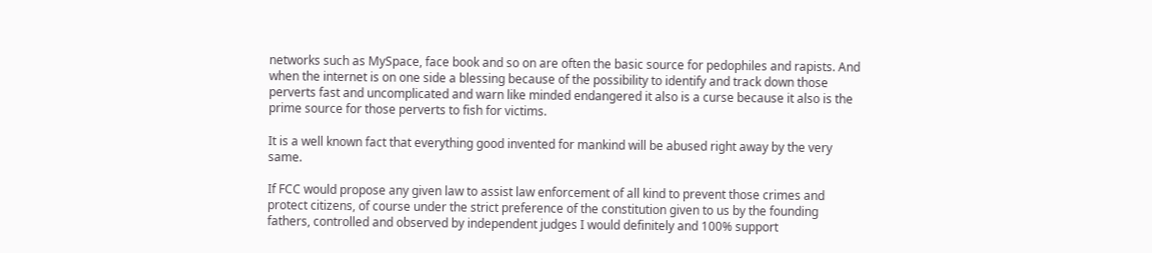networks such as MySpace, face book and so on are often the basic source for pedophiles and rapists. And when the internet is on one side a blessing because of the possibility to identify and track down those perverts fast and uncomplicated and warn like minded endangered it also is a curse because it also is the prime source for those perverts to fish for victims.

It is a well known fact that everything good invented for mankind will be abused right away by the very same.

If FCC would propose any given law to assist law enforcement of all kind to prevent those crimes and protect citizens, of course under the strict preference of the constitution given to us by the founding fathers, controlled and observed by independent judges I would definitely and 100% support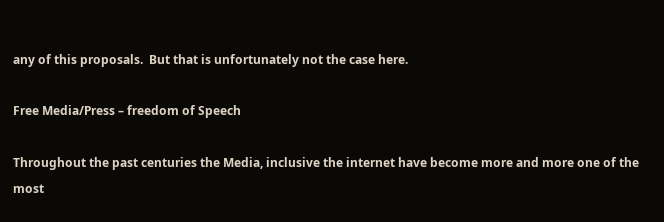any of this proposals.  But that is unfortunately not the case here.

Free Media/Press – freedom of Speech

Throughout the past centuries the Media, inclusive the internet have become more and more one of the most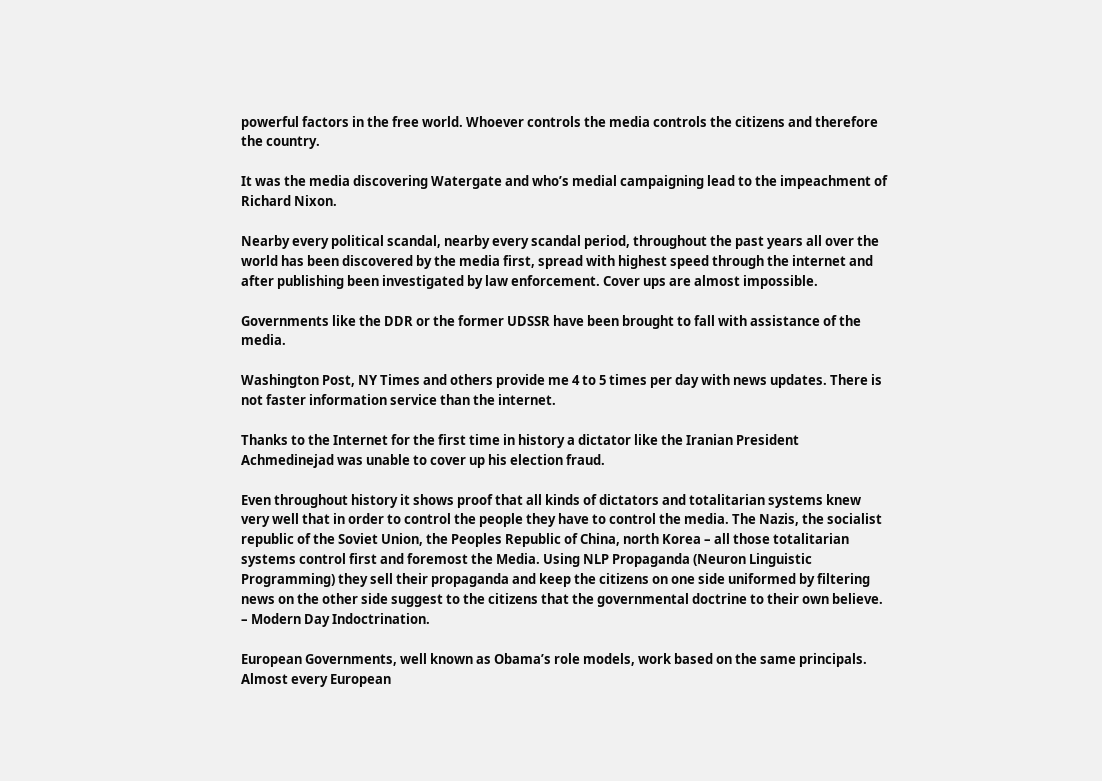powerful factors in the free world. Whoever controls the media controls the citizens and therefore the country.

It was the media discovering Watergate and who’s medial campaigning lead to the impeachment of Richard Nixon.

Nearby every political scandal, nearby every scandal period, throughout the past years all over the world has been discovered by the media first, spread with highest speed through the internet and after publishing been investigated by law enforcement. Cover ups are almost impossible.

Governments like the DDR or the former UDSSR have been brought to fall with assistance of the media.

Washington Post, NY Times and others provide me 4 to 5 times per day with news updates. There is not faster information service than the internet.

Thanks to the Internet for the first time in history a dictator like the Iranian President Achmedinejad was unable to cover up his election fraud.

Even throughout history it shows proof that all kinds of dictators and totalitarian systems knew very well that in order to control the people they have to control the media. The Nazis, the socialist republic of the Soviet Union, the Peoples Republic of China, north Korea – all those totalitarian systems control first and foremost the Media. Using NLP Propaganda (Neuron Linguistic Programming) they sell their propaganda and keep the citizens on one side uniformed by filtering news on the other side suggest to the citizens that the governmental doctrine to their own believe. – Modern Day Indoctrination.

European Governments, well known as Obama’s role models, work based on the same principals. Almost every European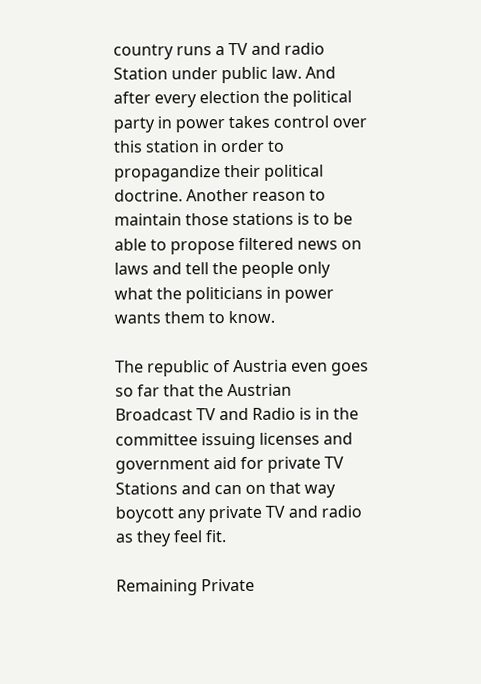country runs a TV and radio Station under public law. And after every election the political party in power takes control over this station in order to propagandize their political doctrine. Another reason to maintain those stations is to be able to propose filtered news on laws and tell the people only what the politicians in power wants them to know.

The republic of Austria even goes so far that the Austrian Broadcast TV and Radio is in the committee issuing licenses and government aid for private TV Stations and can on that way boycott any private TV and radio as they feel fit.

Remaining Private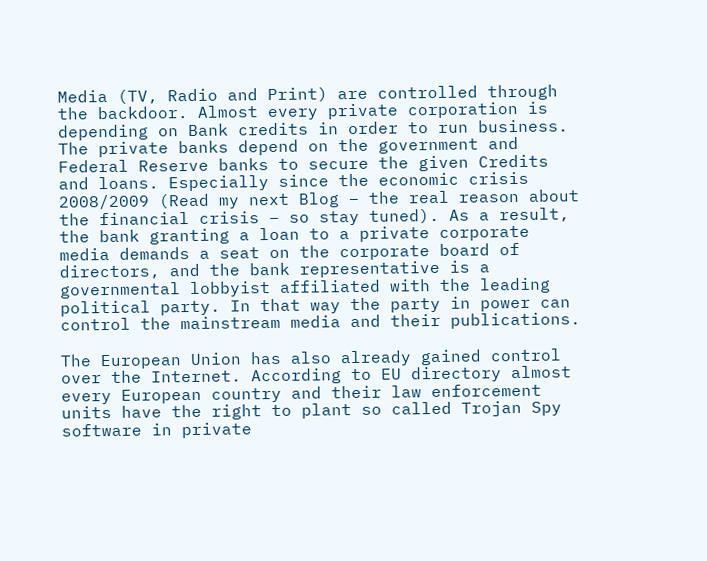Media (TV, Radio and Print) are controlled through the backdoor. Almost every private corporation is depending on Bank credits in order to run business. The private banks depend on the government and Federal Reserve banks to secure the given Credits and loans. Especially since the economic crisis 2008/2009 (Read my next Blog – the real reason about the financial crisis – so stay tuned). As a result, the bank granting a loan to a private corporate media demands a seat on the corporate board of directors, and the bank representative is a governmental lobbyist affiliated with the leading political party. In that way the party in power can control the mainstream media and their publications.

The European Union has also already gained control over the Internet. According to EU directory almost every European country and their law enforcement units have the right to plant so called Trojan Spy software in private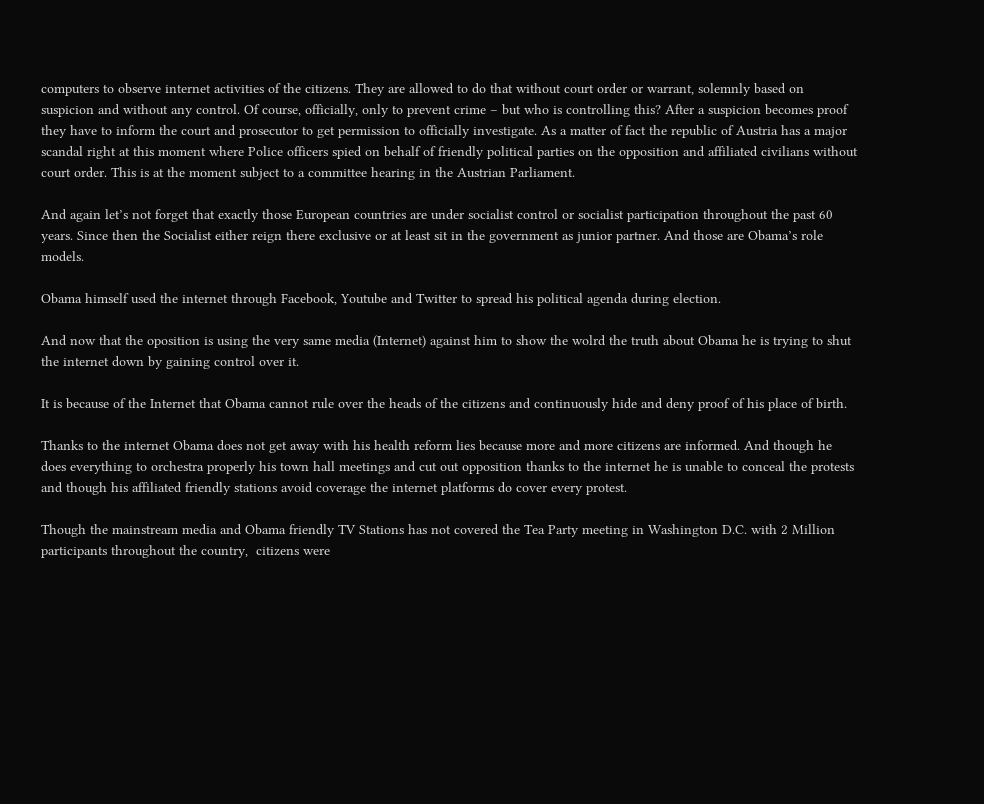computers to observe internet activities of the citizens. They are allowed to do that without court order or warrant, solemnly based on suspicion and without any control. Of course, officially, only to prevent crime – but who is controlling this? After a suspicion becomes proof they have to inform the court and prosecutor to get permission to officially investigate. As a matter of fact the republic of Austria has a major scandal right at this moment where Police officers spied on behalf of friendly political parties on the opposition and affiliated civilians without court order. This is at the moment subject to a committee hearing in the Austrian Parliament.

And again let’s not forget that exactly those European countries are under socialist control or socialist participation throughout the past 60 years. Since then the Socialist either reign there exclusive or at least sit in the government as junior partner. And those are Obama’s role models.

Obama himself used the internet through Facebook, Youtube and Twitter to spread his political agenda during election.

And now that the oposition is using the very same media (Internet) against him to show the wolrd the truth about Obama he is trying to shut the internet down by gaining control over it.

It is because of the Internet that Obama cannot rule over the heads of the citizens and continuously hide and deny proof of his place of birth.

Thanks to the internet Obama does not get away with his health reform lies because more and more citizens are informed. And though he does everything to orchestra properly his town hall meetings and cut out opposition thanks to the internet he is unable to conceal the protests and though his affiliated friendly stations avoid coverage the internet platforms do cover every protest.

Though the mainstream media and Obama friendly TV Stations has not covered the Tea Party meeting in Washington D.C. with 2 Million participants throughout the country,  citizens were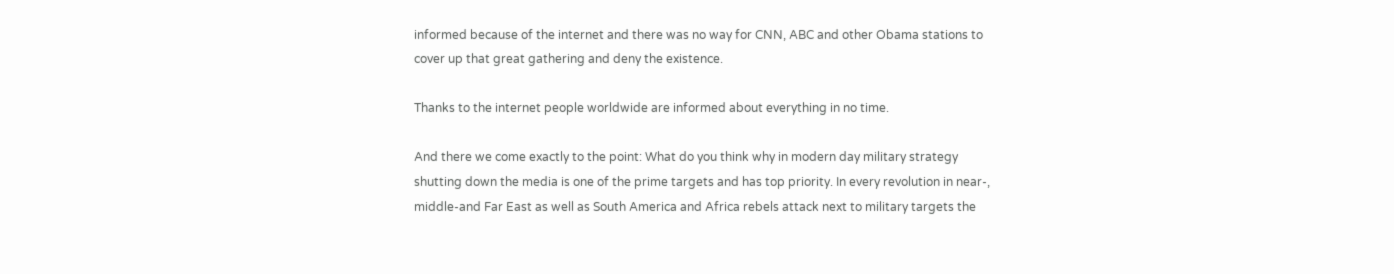informed because of the internet and there was no way for CNN, ABC and other Obama stations to cover up that great gathering and deny the existence.

Thanks to the internet people worldwide are informed about everything in no time.

And there we come exactly to the point: What do you think why in modern day military strategy shutting down the media is one of the prime targets and has top priority. In every revolution in near-, middle-and Far East as well as South America and Africa rebels attack next to military targets the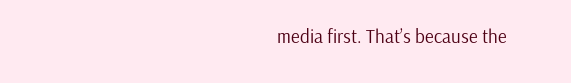media first. That’s because the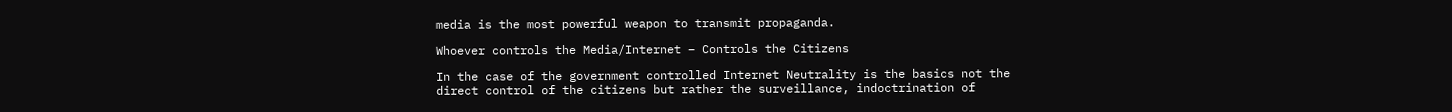media is the most powerful weapon to transmit propaganda.

Whoever controls the Media/Internet – Controls the Citizens

In the case of the government controlled Internet Neutrality is the basics not the direct control of the citizens but rather the surveillance, indoctrination of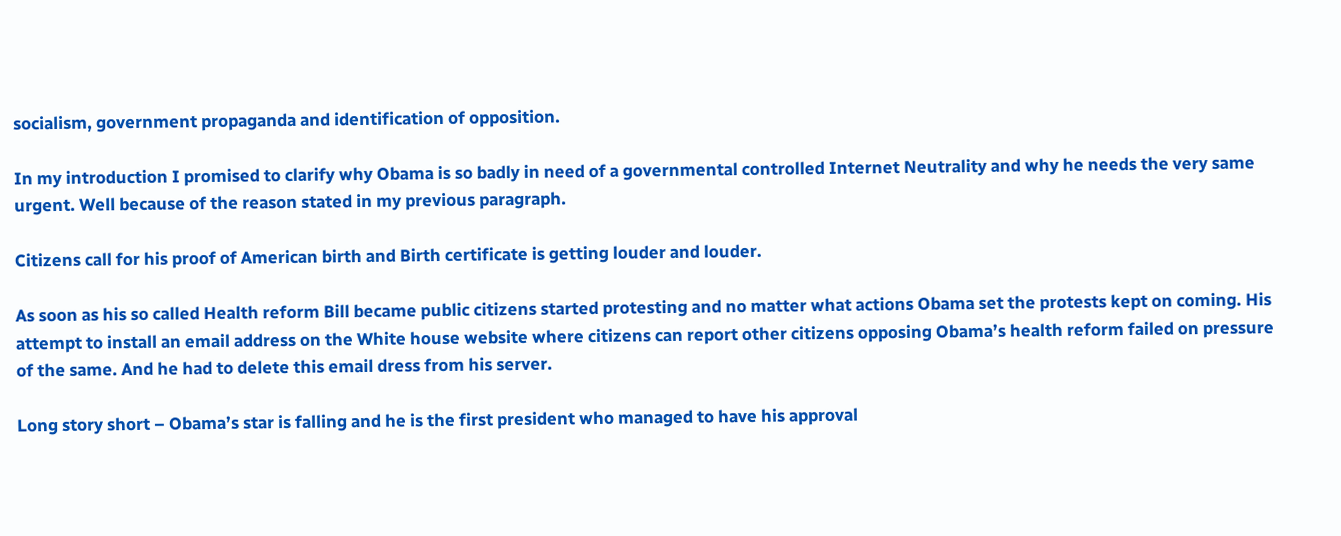socialism, government propaganda and identification of opposition.

In my introduction I promised to clarify why Obama is so badly in need of a governmental controlled Internet Neutrality and why he needs the very same urgent. Well because of the reason stated in my previous paragraph.

Citizens call for his proof of American birth and Birth certificate is getting louder and louder.

As soon as his so called Health reform Bill became public citizens started protesting and no matter what actions Obama set the protests kept on coming. His attempt to install an email address on the White house website where citizens can report other citizens opposing Obama’s health reform failed on pressure of the same. And he had to delete this email dress from his server.

Long story short – Obama’s star is falling and he is the first president who managed to have his approval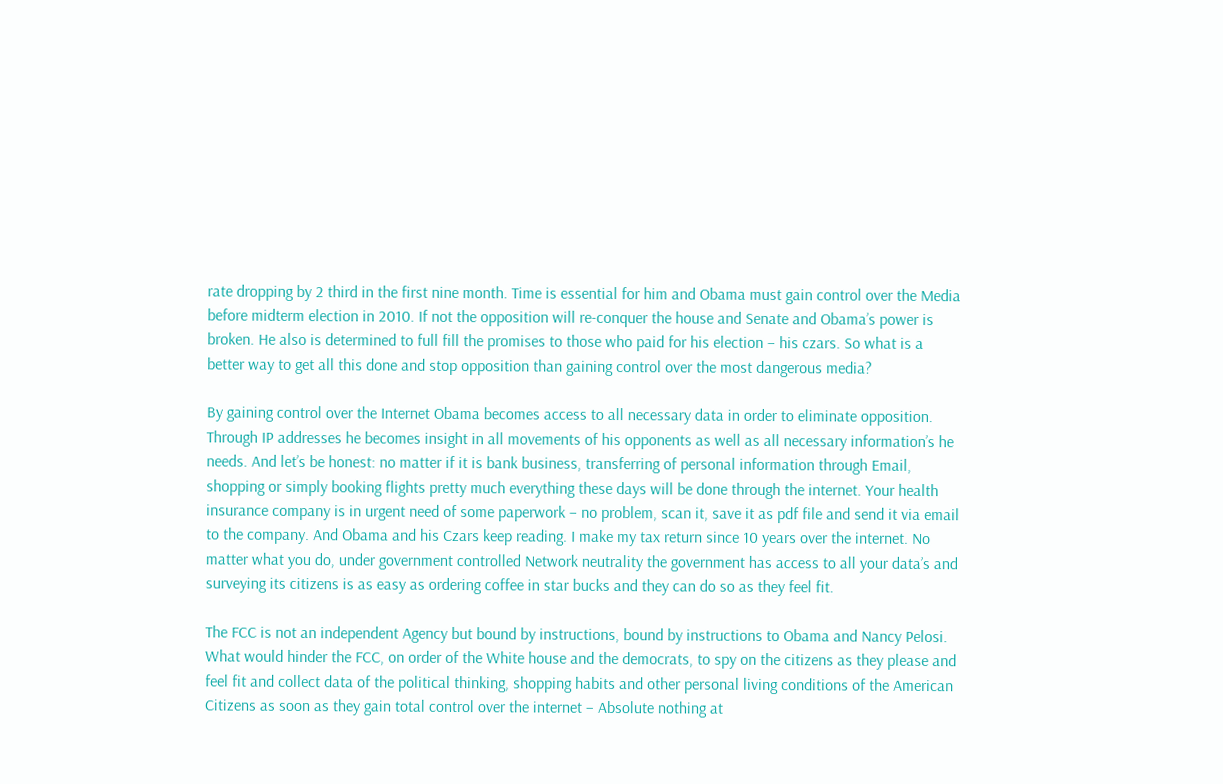rate dropping by 2 third in the first nine month. Time is essential for him and Obama must gain control over the Media before midterm election in 2010. If not the opposition will re-conquer the house and Senate and Obama’s power is broken. He also is determined to full fill the promises to those who paid for his election – his czars. So what is a better way to get all this done and stop opposition than gaining control over the most dangerous media?

By gaining control over the Internet Obama becomes access to all necessary data in order to eliminate opposition. Through IP addresses he becomes insight in all movements of his opponents as well as all necessary information’s he needs. And let’s be honest: no matter if it is bank business, transferring of personal information through Email, shopping or simply booking flights pretty much everything these days will be done through the internet. Your health insurance company is in urgent need of some paperwork – no problem, scan it, save it as pdf file and send it via email to the company. And Obama and his Czars keep reading. I make my tax return since 10 years over the internet. No matter what you do, under government controlled Network neutrality the government has access to all your data’s and surveying its citizens is as easy as ordering coffee in star bucks and they can do so as they feel fit.

The FCC is not an independent Agency but bound by instructions, bound by instructions to Obama and Nancy Pelosi. What would hinder the FCC, on order of the White house and the democrats, to spy on the citizens as they please and feel fit and collect data of the political thinking, shopping habits and other personal living conditions of the American Citizens as soon as they gain total control over the internet – Absolute nothing at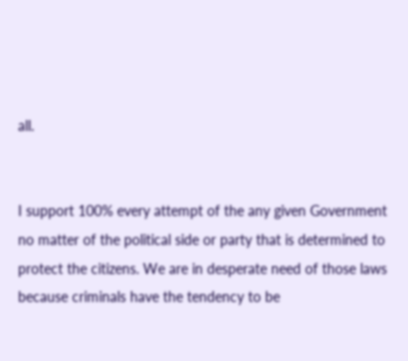all.


I support 100% every attempt of the any given Government no matter of the political side or party that is determined to protect the citizens. We are in desperate need of those laws because criminals have the tendency to be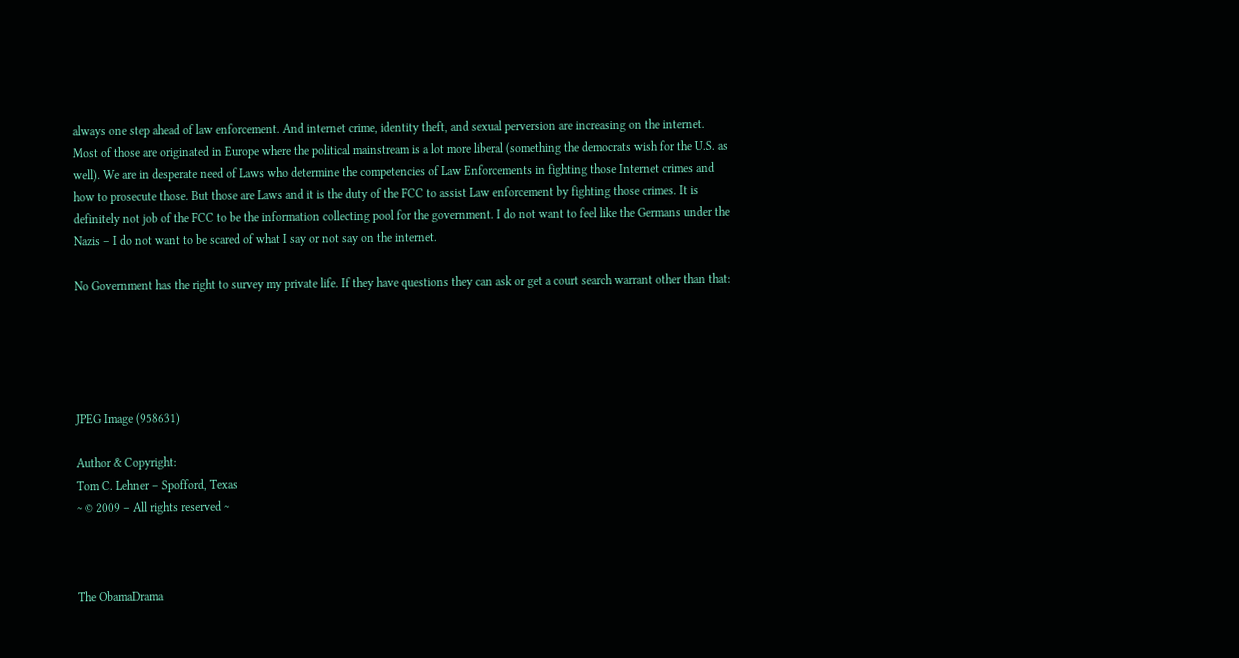always one step ahead of law enforcement. And internet crime, identity theft, and sexual perversion are increasing on the internet. Most of those are originated in Europe where the political mainstream is a lot more liberal (something the democrats wish for the U.S. as well). We are in desperate need of Laws who determine the competencies of Law Enforcements in fighting those Internet crimes and how to prosecute those. But those are Laws and it is the duty of the FCC to assist Law enforcement by fighting those crimes. It is definitely not job of the FCC to be the information collecting pool for the government. I do not want to feel like the Germans under the Nazis – I do not want to be scared of what I say or not say on the internet.

No Government has the right to survey my private life. If they have questions they can ask or get a court search warrant other than that:





JPEG Image (958631)

Author & Copyright:
Tom C. Lehner – Spofford, Texas
~ © 2009 – All rights reserved ~



The ObamaDrama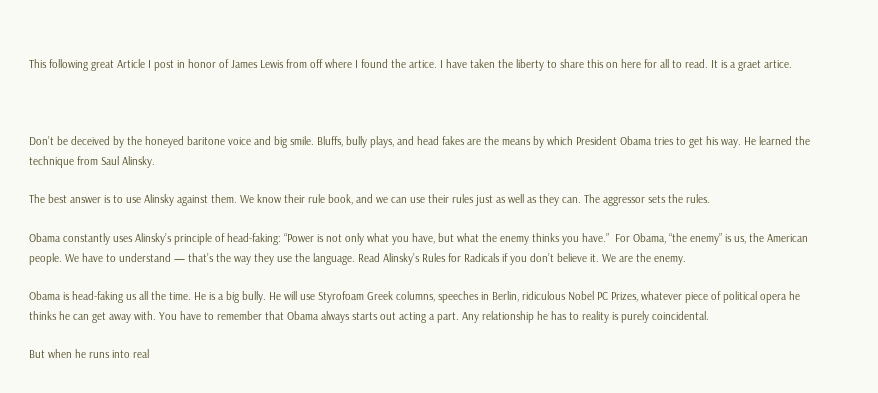This following great Article I post in honor of James Lewis from off where I found the artice. I have taken the liberty to share this on here for all to read. It is a graet artice.



Don’t be deceived by the honeyed baritone voice and big smile. Bluffs, bully plays, and head fakes are the means by which President Obama tries to get his way. He learned the technique from Saul Alinsky.

The best answer is to use Alinsky against them. We know their rule book, and we can use their rules just as well as they can. The aggressor sets the rules.

Obama constantly uses Alinsky’s principle of head-faking: “Power is not only what you have, but what the enemy thinks you have.”  For Obama, “the enemy” is us, the American people. We have to understand — that’s the way they use the language. Read Alinsky’s Rules for Radicals if you don’t believe it. We are the enemy.

Obama is head-faking us all the time. He is a big bully. He will use Styrofoam Greek columns, speeches in Berlin, ridiculous Nobel PC Prizes, whatever piece of political opera he thinks he can get away with. You have to remember that Obama always starts out acting a part. Any relationship he has to reality is purely coincidental.

But when he runs into real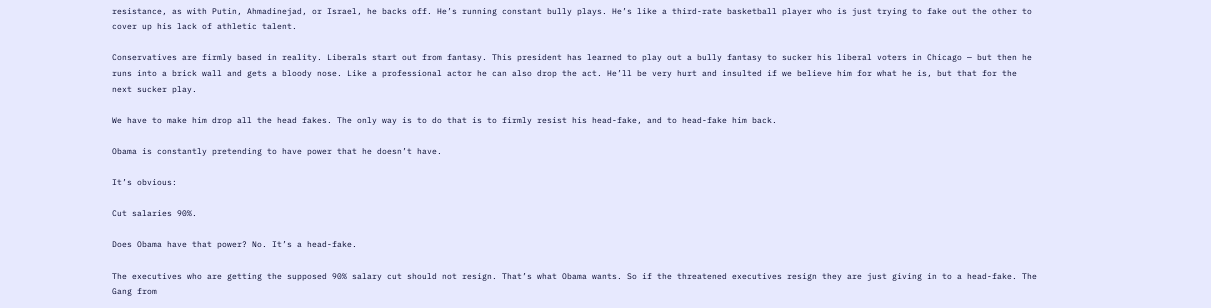resistance, as with Putin, Ahmadinejad, or Israel, he backs off. He’s running constant bully plays. He’s like a third-rate basketball player who is just trying to fake out the other to cover up his lack of athletic talent.

Conservatives are firmly based in reality. Liberals start out from fantasy. This president has learned to play out a bully fantasy to sucker his liberal voters in Chicago — but then he runs into a brick wall and gets a bloody nose. Like a professional actor he can also drop the act. He’ll be very hurt and insulted if we believe him for what he is, but that for the next sucker play.

We have to make him drop all the head fakes. The only way is to do that is to firmly resist his head-fake, and to head-fake him back.

Obama is constantly pretending to have power that he doesn’t have.

It’s obvious:

Cut salaries 90%.

Does Obama have that power? No. It’s a head-fake.

The executives who are getting the supposed 90% salary cut should not resign. That’s what Obama wants. So if the threatened executives resign they are just giving in to a head-fake. The Gang from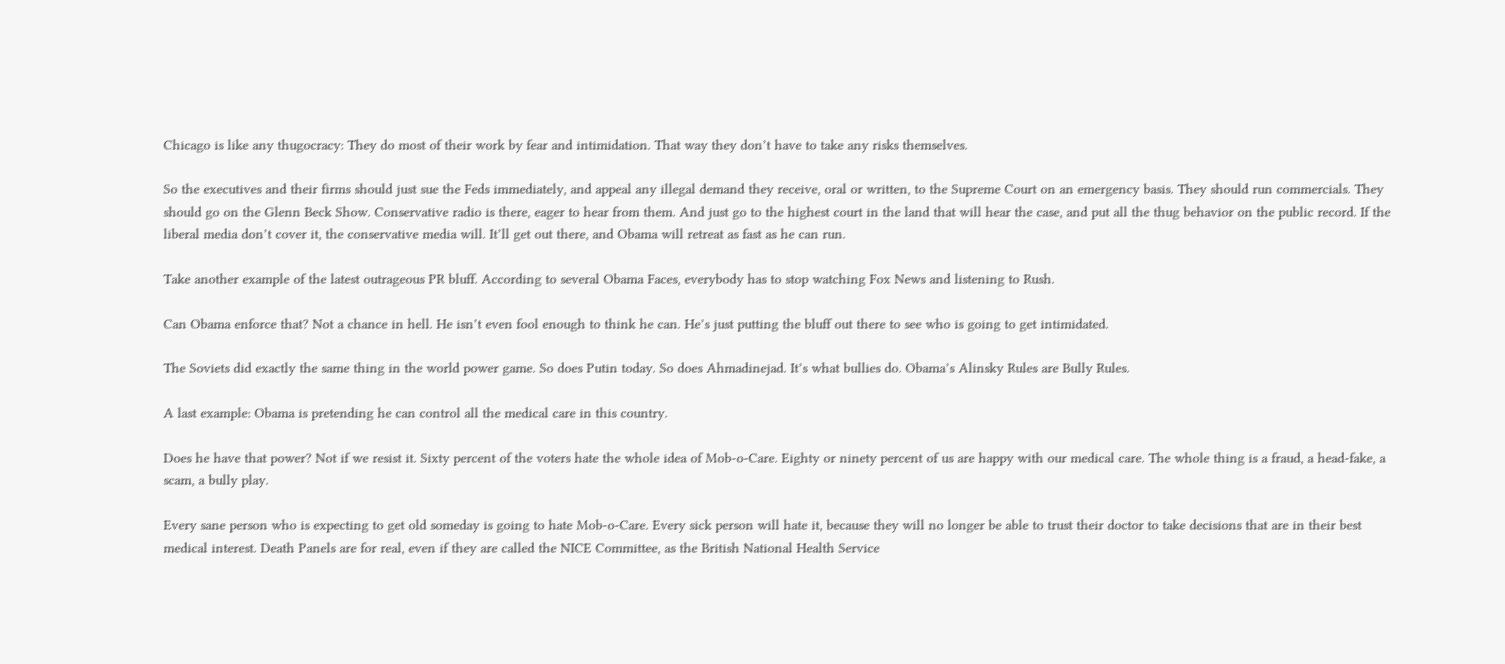Chicago is like any thugocracy: They do most of their work by fear and intimidation. That way they don’t have to take any risks themselves.

So the executives and their firms should just sue the Feds immediately, and appeal any illegal demand they receive, oral or written, to the Supreme Court on an emergency basis. They should run commercials. They should go on the Glenn Beck Show. Conservative radio is there, eager to hear from them. And just go to the highest court in the land that will hear the case, and put all the thug behavior on the public record. If the liberal media don’t cover it, the conservative media will. It’ll get out there, and Obama will retreat as fast as he can run.

Take another example of the latest outrageous PR bluff. According to several Obama Faces, everybody has to stop watching Fox News and listening to Rush.

Can Obama enforce that? Not a chance in hell. He isn’t even fool enough to think he can. He’s just putting the bluff out there to see who is going to get intimidated.

The Soviets did exactly the same thing in the world power game. So does Putin today. So does Ahmadinejad. It’s what bullies do. Obama’s Alinsky Rules are Bully Rules.

A last example: Obama is pretending he can control all the medical care in this country.

Does he have that power? Not if we resist it. Sixty percent of the voters hate the whole idea of Mob-o-Care. Eighty or ninety percent of us are happy with our medical care. The whole thing is a fraud, a head-fake, a scam, a bully play.

Every sane person who is expecting to get old someday is going to hate Mob-o-Care. Every sick person will hate it, because they will no longer be able to trust their doctor to take decisions that are in their best medical interest. Death Panels are for real, even if they are called the NICE Committee, as the British National Health Service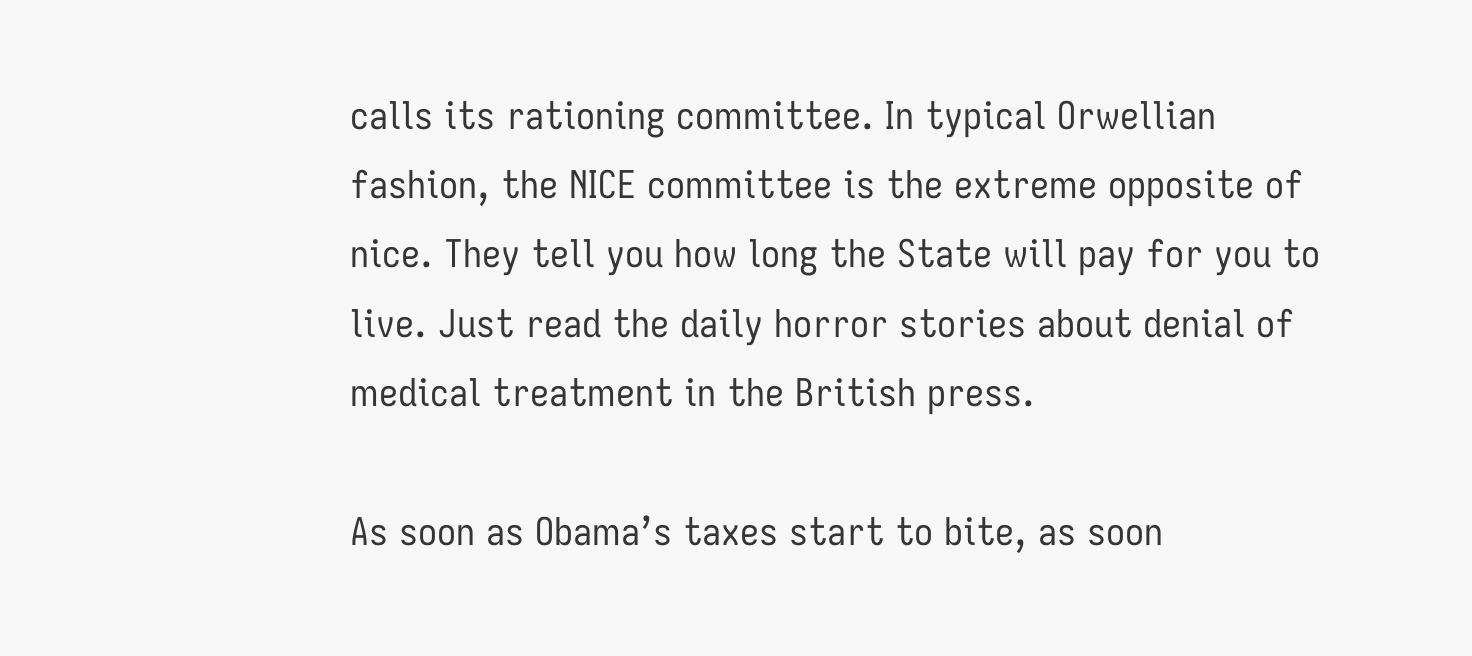calls its rationing committee. In typical Orwellian fashion, the NICE committee is the extreme opposite of nice. They tell you how long the State will pay for you to live. Just read the daily horror stories about denial of medical treatment in the British press.

As soon as Obama’s taxes start to bite, as soon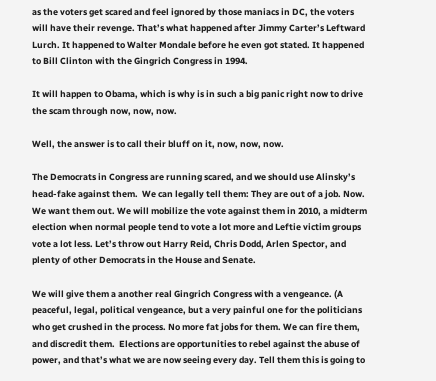as the voters get scared and feel ignored by those maniacs in DC, the voters will have their revenge. That’s what happened after Jimmy Carter’s Leftward Lurch. It happened to Walter Mondale before he even got stated. It happened to Bill Clinton with the Gingrich Congress in 1994.

It will happen to Obama, which is why is in such a big panic right now to drive the scam through now, now, now.

Well, the answer is to call their bluff on it, now, now, now.

The Democrats in Congress are running scared, and we should use Alinsky’s head-fake against them.  We can legally tell them: They are out of a job. Now. We want them out. We will mobilize the vote against them in 2010, a midterm election when normal people tend to vote a lot more and Leftie victim groups vote a lot less. Let’s throw out Harry Reid, Chris Dodd, Arlen Spector, and plenty of other Democrats in the House and Senate.

We will give them a another real Gingrich Congress with a vengeance. (A peaceful, legal, political vengeance, but a very painful one for the politicians who get crushed in the process. No more fat jobs for them. We can fire them, and discredit them.  Elections are opportunities to rebel against the abuse of power, and that’s what we are now seeing every day. Tell them this is going to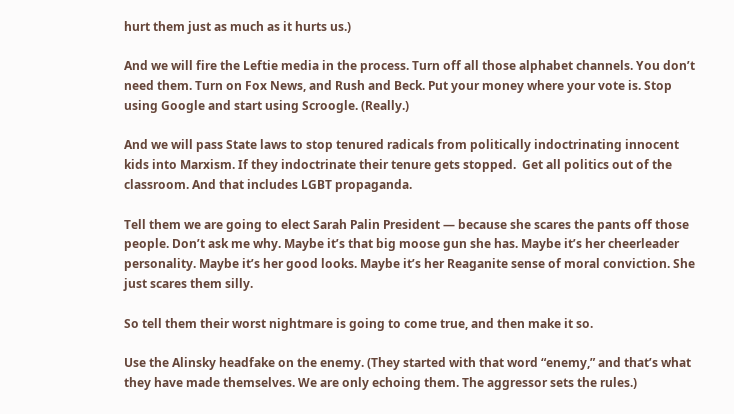hurt them just as much as it hurts us.)

And we will fire the Leftie media in the process. Turn off all those alphabet channels. You don’t need them. Turn on Fox News, and Rush and Beck. Put your money where your vote is. Stop using Google and start using Scroogle. (Really.)

And we will pass State laws to stop tenured radicals from politically indoctrinating innocent kids into Marxism. If they indoctrinate their tenure gets stopped.  Get all politics out of the classroom. And that includes LGBT propaganda.

Tell them we are going to elect Sarah Palin President — because she scares the pants off those people. Don’t ask me why. Maybe it’s that big moose gun she has. Maybe it’s her cheerleader personality. Maybe it’s her good looks. Maybe it’s her Reaganite sense of moral conviction. She just scares them silly.

So tell them their worst nightmare is going to come true, and then make it so.

Use the Alinsky headfake on the enemy. (They started with that word “enemy,” and that’s what they have made themselves. We are only echoing them. The aggressor sets the rules.)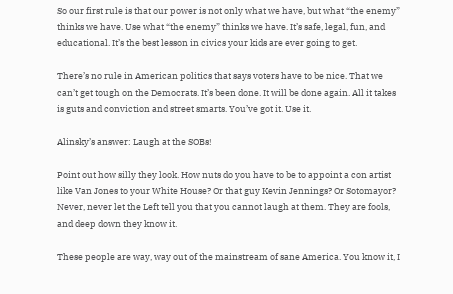So our first rule is that our power is not only what we have, but what “the enemy” thinks we have. Use what “the enemy” thinks we have. It’s safe, legal, fun, and educational. It’s the best lesson in civics your kids are ever going to get.

There’s no rule in American politics that says voters have to be nice. That we can’t get tough on the Democrats. It’s been done. It will be done again. All it takes is guts and conviction and street smarts. You’ve got it. Use it.

Alinsky’s answer: Laugh at the SOBs!

Point out how silly they look. How nuts do you have to be to appoint a con artist like Van Jones to your White House? Or that guy Kevin Jennings? Or Sotomayor? Never, never let the Left tell you that you cannot laugh at them. They are fools, and deep down they know it.

These people are way, way out of the mainstream of sane America. You know it, I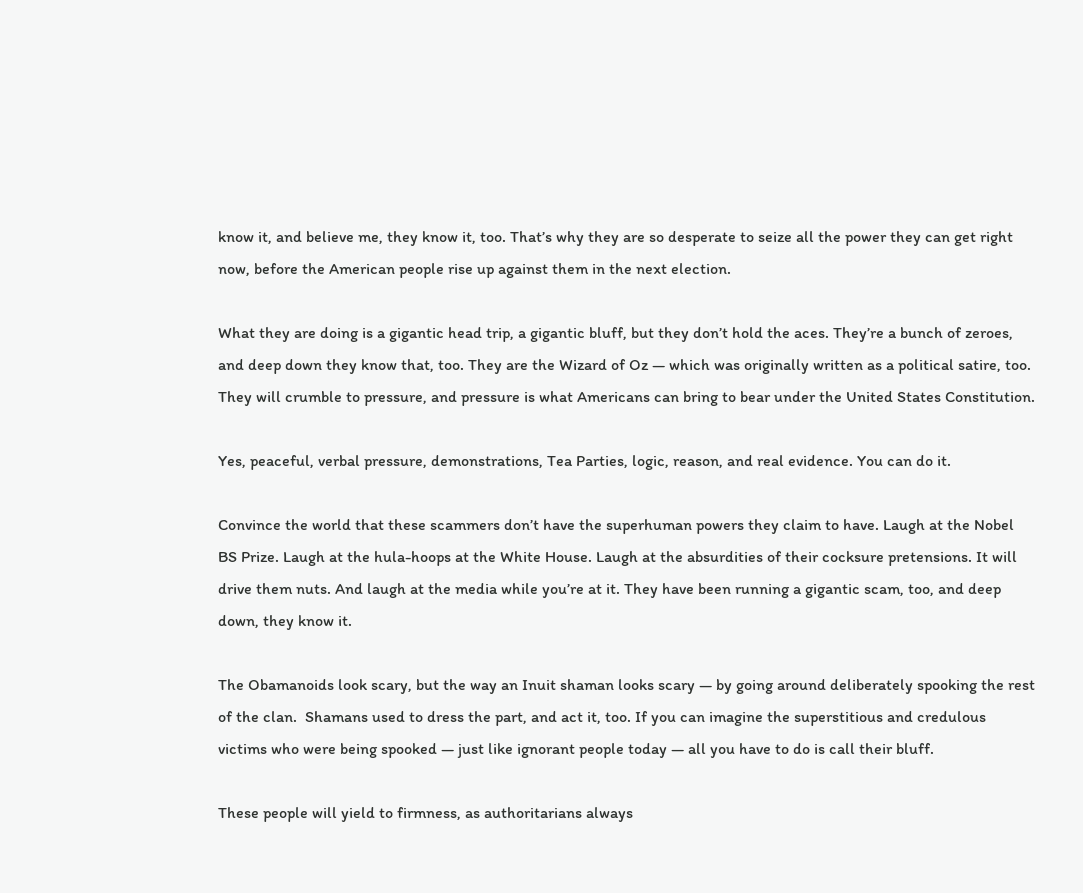know it, and believe me, they know it, too. That’s why they are so desperate to seize all the power they can get right now, before the American people rise up against them in the next election.

What they are doing is a gigantic head trip, a gigantic bluff, but they don’t hold the aces. They’re a bunch of zeroes, and deep down they know that, too. They are the Wizard of Oz — which was originally written as a political satire, too. They will crumble to pressure, and pressure is what Americans can bring to bear under the United States Constitution.

Yes, peaceful, verbal pressure, demonstrations, Tea Parties, logic, reason, and real evidence. You can do it.

Convince the world that these scammers don’t have the superhuman powers they claim to have. Laugh at the Nobel BS Prize. Laugh at the hula-hoops at the White House. Laugh at the absurdities of their cocksure pretensions. It will drive them nuts. And laugh at the media while you’re at it. They have been running a gigantic scam, too, and deep down, they know it.

The Obamanoids look scary, but the way an Inuit shaman looks scary — by going around deliberately spooking the rest of the clan.  Shamans used to dress the part, and act it, too. If you can imagine the superstitious and credulous victims who were being spooked — just like ignorant people today — all you have to do is call their bluff.

These people will yield to firmness, as authoritarians always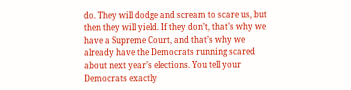do. They will dodge and scream to scare us, but then they will yield. If they don’t, that’s why we have a Supreme Court, and that’s why we already have the Democrats running scared about next year’s elections. You tell your Democrats exactly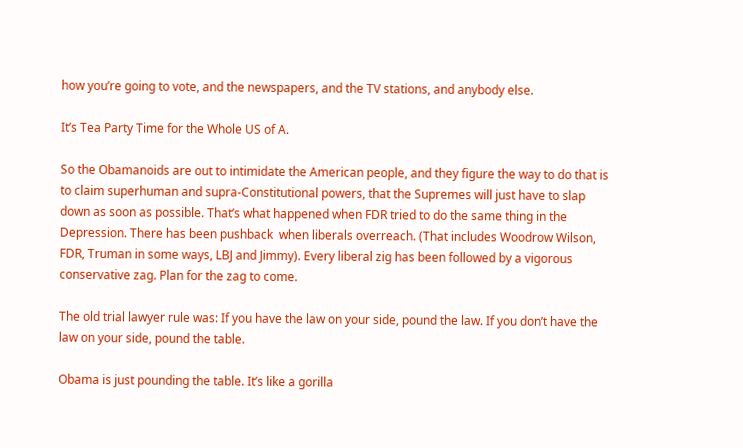how you’re going to vote, and the newspapers, and the TV stations, and anybody else.

It’s Tea Party Time for the Whole US of A.

So the Obamanoids are out to intimidate the American people, and they figure the way to do that is to claim superhuman and supra-Constitutional powers, that the Supremes will just have to slap down as soon as possible. That’s what happened when FDR tried to do the same thing in the Depression. There has been pushback  when liberals overreach. (That includes Woodrow Wilson, FDR, Truman in some ways, LBJ and Jimmy). Every liberal zig has been followed by a vigorous conservative zag. Plan for the zag to come.

The old trial lawyer rule was: If you have the law on your side, pound the law. If you don’t have the law on your side, pound the table.

Obama is just pounding the table. It’s like a gorilla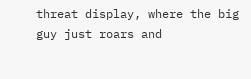threat display, where the big guy just roars and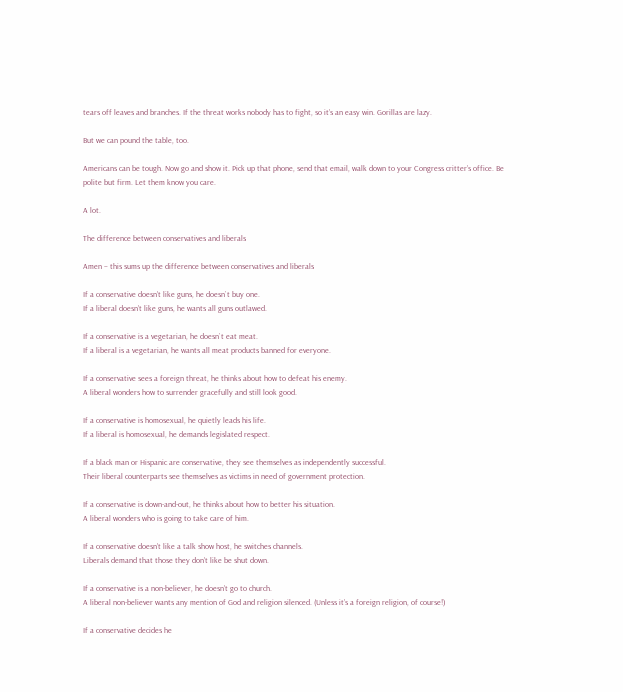tears off leaves and branches. If the threat works nobody has to fight, so it’s an easy win. Gorillas are lazy.

But we can pound the table, too.

Americans can be tough. Now go and show it. Pick up that phone, send that email, walk down to your Congress critter’s office. Be polite but firm. Let them know you care.

A lot.

The difference between conservatives and liberals

Amen – this sums up the difference between conservatives and liberals

If a conservative doesn’t like guns, he doesn`t buy one.
If a liberal doesn’t like guns, he wants all guns outlawed.

If a conservative is a vegetarian, he doesn`t eat meat.
If a liberal is a vegetarian, he wants all meat products banned for everyone.

If a conservative sees a foreign threat, he thinks about how to defeat his enemy.
A liberal wonders how to surrender gracefully and still look good.

If a conservative is homosexual, he quietly leads his life.
If a liberal is homosexual, he demands legislated respect.

If a black man or Hispanic are conservative, they see themselves as independently successful.
Their liberal counterparts see themselves as victims in need of government protection.

If a conservative is down-and-out, he thinks about how to better his situation.
A liberal wonders who is going to take care of him.

If a conservative doesn’t like a talk show host, he switches channels.
Liberals demand that those they don’t like be shut down.

If a conservative is a non-believer, he doesn’t go to church.
A liberal non-believer wants any mention of God and religion silenced. (Unless it’s a foreign religion, of course!)

If a conservative decides he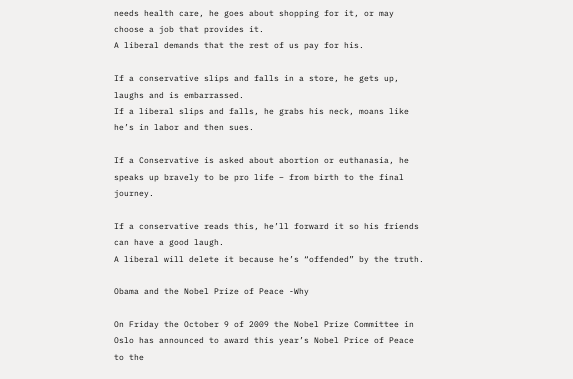needs health care, he goes about shopping for it, or may choose a job that provides it.
A liberal demands that the rest of us pay for his.

If a conservative slips and falls in a store, he gets up, laughs and is embarrassed.
If a liberal slips and falls, he grabs his neck, moans like he’s in labor and then sues.

If a Conservative is asked about abortion or euthanasia, he speaks up bravely to be pro life – from birth to the final journey.

If a conservative reads this, he’ll forward it so his friends can have a good laugh.
A liberal will delete it because he’s “offended” by the truth.

Obama and the Nobel Prize of Peace -Why

On Friday the October 9 of 2009 the Nobel Prize Committee in Oslo has announced to award this year’s Nobel Price of Peace to the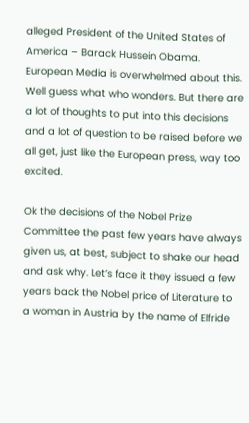alleged President of the United States of America – Barack Hussein Obama. European Media is overwhelmed about this. Well guess what who wonders. But there are a lot of thoughts to put into this decisions and a lot of question to be raised before we all get, just like the European press, way too excited.

Ok the decisions of the Nobel Prize Committee the past few years have always given us, at best, subject to shake our head and ask why. Let’s face it they issued a few years back the Nobel price of Literature to a woman in Austria by the name of Elfride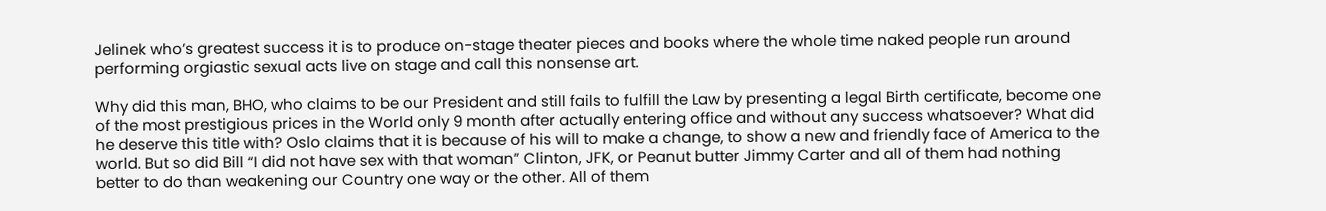Jelinek who’s greatest success it is to produce on-stage theater pieces and books where the whole time naked people run around performing orgiastic sexual acts live on stage and call this nonsense art.

Why did this man, BHO, who claims to be our President and still fails to fulfill the Law by presenting a legal Birth certificate, become one of the most prestigious prices in the World only 9 month after actually entering office and without any success whatsoever? What did he deserve this title with? Oslo claims that it is because of his will to make a change, to show a new and friendly face of America to the world. But so did Bill “I did not have sex with that woman” Clinton, JFK, or Peanut butter Jimmy Carter and all of them had nothing better to do than weakening our Country one way or the other. All of them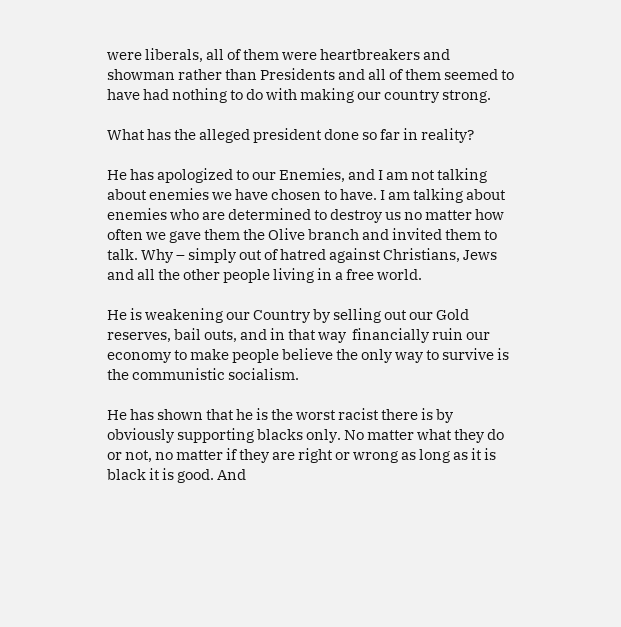were liberals, all of them were heartbreakers and showman rather than Presidents and all of them seemed to have had nothing to do with making our country strong.

What has the alleged president done so far in reality?

He has apologized to our Enemies, and I am not talking about enemies we have chosen to have. I am talking about enemies who are determined to destroy us no matter how often we gave them the Olive branch and invited them to talk. Why – simply out of hatred against Christians, Jews and all the other people living in a free world.

He is weakening our Country by selling out our Gold reserves, bail outs, and in that way  financially ruin our economy to make people believe the only way to survive is the communistic socialism.

He has shown that he is the worst racist there is by obviously supporting blacks only. No matter what they do or not, no matter if they are right or wrong as long as it is black it is good. And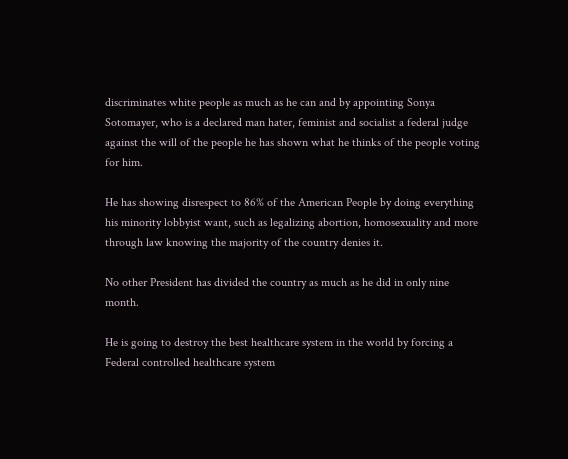discriminates white people as much as he can and by appointing Sonya Sotomayer, who is a declared man hater, feminist and socialist a federal judge against the will of the people he has shown what he thinks of the people voting for him.

He has showing disrespect to 86% of the American People by doing everything his minority lobbyist want, such as legalizing abortion, homosexuality and more through law knowing the majority of the country denies it.

No other President has divided the country as much as he did in only nine month.

He is going to destroy the best healthcare system in the world by forcing a Federal controlled healthcare system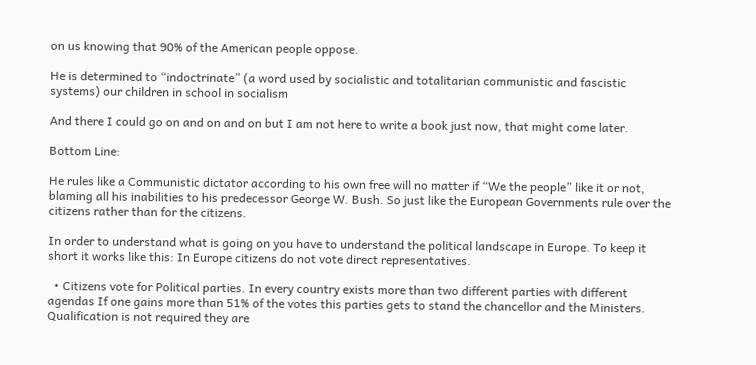on us knowing that 90% of the American people oppose.

He is determined to “indoctrinate” (a word used by socialistic and totalitarian communistic and fascistic systems) our children in school in socialism

And there I could go on and on and on but I am not here to write a book just now, that might come later.

Bottom Line:

He rules like a Communistic dictator according to his own free will no matter if “We the people” like it or not, blaming all his inabilities to his predecessor George W. Bush. So just like the European Governments rule over the citizens rather than for the citizens.

In order to understand what is going on you have to understand the political landscape in Europe. To keep it short it works like this: In Europe citizens do not vote direct representatives.

  • Citizens vote for Political parties. In every country exists more than two different parties with different agendas If one gains more than 51% of the votes this parties gets to stand the chancellor and the Ministers. Qualification is not required they are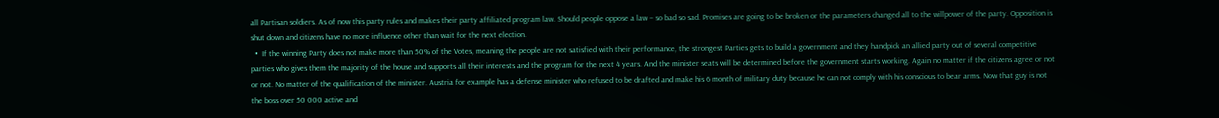all Partisan soldiers. As of now this party rules and makes their party affiliated program law. Should people oppose a law – so bad so sad. Promises are going to be broken or the parameters changed all to the willpower of the party. Opposition is shut down and citizens have no more influence other than wait for the next election.
  •  If the winning Party does not make more than 50% of the Votes, meaning the people are not satisfied with their performance, the strongest Parties gets to build a government and they handpick an allied party out of several competitive parties who gives them the majority of the house and supports all their interests and the program for the next 4 years. And the minister seats will be determined before the government starts working. Again no matter if the citizens agree or not or not. No matter of the qualification of the minister. Austria for example has a defense minister who refused to be drafted and make his 6 month of military duty because he can not comply with his conscious to bear arms. Now that guy is not the boss over 50 000 active and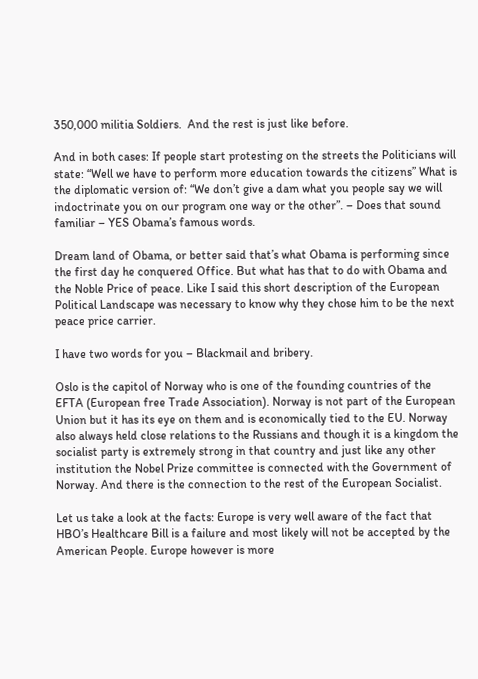350,000 militia Soldiers.  And the rest is just like before.

And in both cases: If people start protesting on the streets the Politicians will state: “Well we have to perform more education towards the citizens” What is the diplomatic version of: “We don’t give a dam what you people say we will indoctrinate you on our program one way or the other”. – Does that sound familiar – YES Obama’s famous words.

Dream land of Obama, or better said that’s what Obama is performing since the first day he conquered Office. But what has that to do with Obama and the Noble Price of peace. Like I said this short description of the European Political Landscape was necessary to know why they chose him to be the next peace price carrier.

I have two words for you – Blackmail and bribery.

Oslo is the capitol of Norway who is one of the founding countries of the EFTA (European free Trade Association). Norway is not part of the European Union but it has its eye on them and is economically tied to the EU. Norway also always held close relations to the Russians and though it is a kingdom the socialist party is extremely strong in that country and just like any other institution the Nobel Prize committee is connected with the Government of Norway. And there is the connection to the rest of the European Socialist.

Let us take a look at the facts: Europe is very well aware of the fact that HBO’s Healthcare Bill is a failure and most likely will not be accepted by the American People. Europe however is more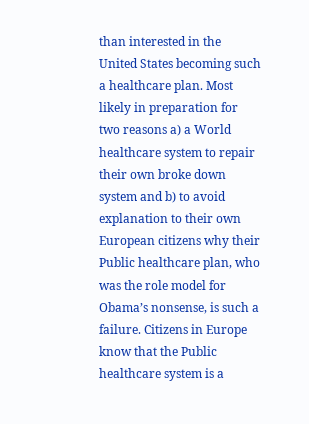than interested in the United States becoming such a healthcare plan. Most likely in preparation for two reasons a) a World healthcare system to repair their own broke down system and b) to avoid explanation to their own European citizens why their Public healthcare plan, who was the role model for Obama’s nonsense, is such a failure. Citizens in Europe know that the Public healthcare system is a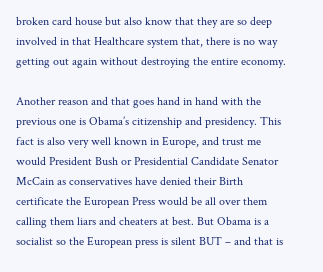broken card house but also know that they are so deep involved in that Healthcare system that, there is no way getting out again without destroying the entire economy.

Another reason and that goes hand in hand with the previous one is Obama’s citizenship and presidency. This fact is also very well known in Europe, and trust me would President Bush or Presidential Candidate Senator McCain as conservatives have denied their Birth certificate the European Press would be all over them calling them liars and cheaters at best. But Obama is a socialist so the European press is silent BUT – and that is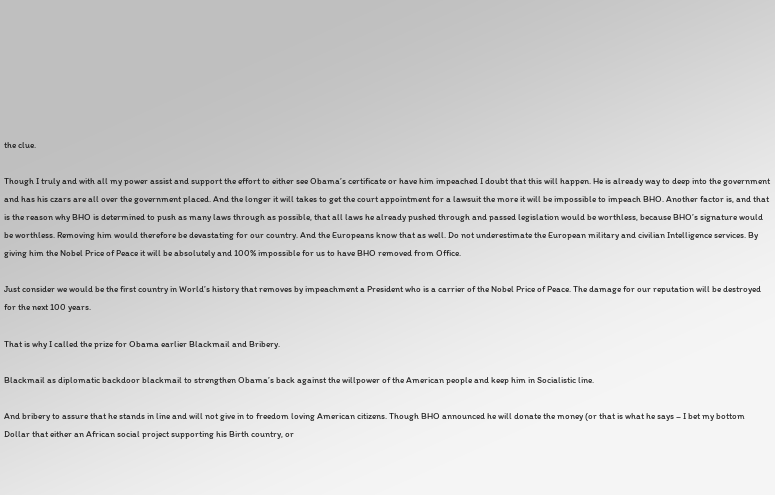the clue.

Though I truly and with all my power assist and support the effort to either see Obama’s certificate or have him impeached I doubt that this will happen. He is already way to deep into the government and has his czars are all over the government placed. And the longer it will takes to get the court appointment for a lawsuit the more it will be impossible to impeach BHO. Another factor is, and that is the reason why BHO is determined to push as many laws through as possible, that all laws he already pushed through and passed legislation would be worthless, because BHO’s signature would be worthless. Removing him would therefore be devastating for our country. And the Europeans know that as well. Do not underestimate the European military and civilian Intelligence services. By giving him the Nobel Price of Peace it will be absolutely and 100% impossible for us to have BHO removed from Office.

Just consider we would be the first country in World’s history that removes by impeachment a President who is a carrier of the Nobel Price of Peace. The damage for our reputation will be destroyed for the next 100 years.

That is why I called the prize for Obama earlier Blackmail and Bribery.

Blackmail as diplomatic backdoor blackmail to strengthen Obama’s back against the willpower of the American people and keep him in Socialistic line.

And bribery to assure that he stands in line and will not give in to freedom loving American citizens. Though BHO announced he will donate the money (or that is what he says – I bet my bottom Dollar that either an African social project supporting his Birth country, or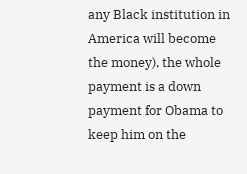any Black institution in America will become the money), the whole payment is a down payment for Obama to keep him on the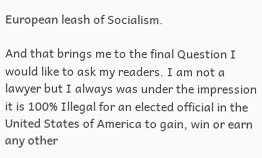European leash of Socialism.

And that brings me to the final Question I would like to ask my readers. I am not a lawyer but I always was under the impression it is 100% Illegal for an elected official in the United States of America to gain, win or earn any other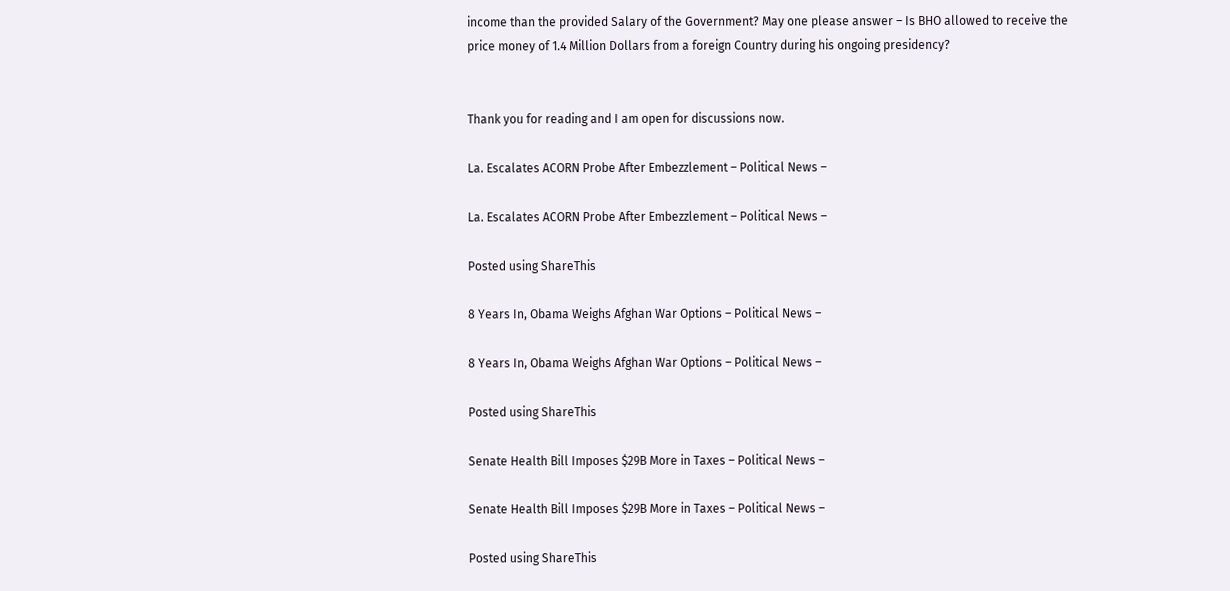income than the provided Salary of the Government? May one please answer – Is BHO allowed to receive the price money of 1.4 Million Dollars from a foreign Country during his ongoing presidency?


Thank you for reading and I am open for discussions now.

La. Escalates ACORN Probe After Embezzlement – Political News –

La. Escalates ACORN Probe After Embezzlement – Political News –

Posted using ShareThis

8 Years In, Obama Weighs Afghan War Options – Political News –

8 Years In, Obama Weighs Afghan War Options – Political News –

Posted using ShareThis

Senate Health Bill Imposes $29B More in Taxes – Political News –

Senate Health Bill Imposes $29B More in Taxes – Political News –

Posted using ShareThis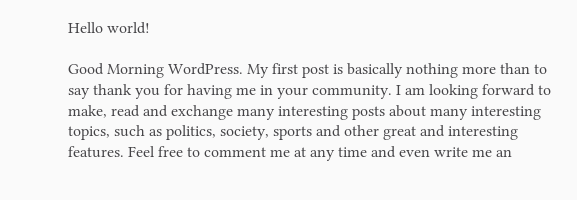Hello world!

Good Morning WordPress. My first post is basically nothing more than to say thank you for having me in your community. I am looking forward to make, read and exchange many interesting posts about many interesting topics, such as politics, society, sports and other great and interesting features. Feel free to comment me at any time and even write me an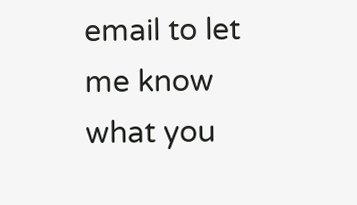email to let me know what you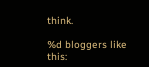think.

%d bloggers like this: